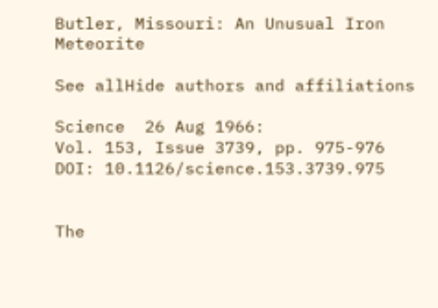Butler, Missouri: An Unusual Iron Meteorite

See allHide authors and affiliations

Science  26 Aug 1966:
Vol. 153, Issue 3739, pp. 975-976
DOI: 10.1126/science.153.3739.975


The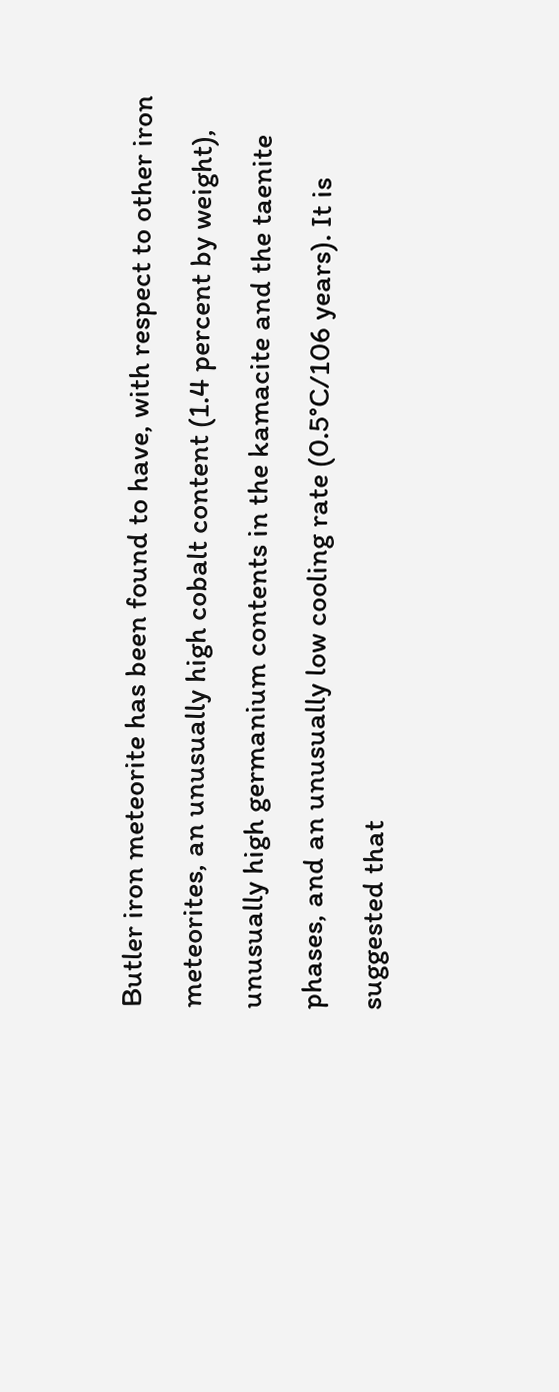Butler iron meteorite has been found to have, with respect to other iron meteorites, an unusually high cobalt content (1.4 percent by weight), unusually high germanium contents in the kamacite and the taenite phases, and an unusually low cooling rate (0.5°C/106 years). It is suggested that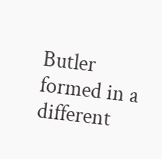Butler formed in a different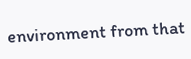environment from that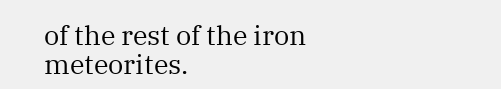of the rest of the iron meteorites.